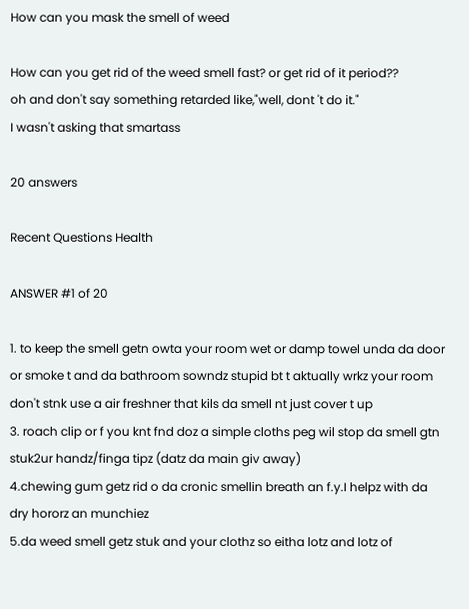How can you mask the smell of weed

How can you get rid of the weed smell fast? or get rid of it period??
oh and don't say something retarded like,"well, dont 't do it."
I wasn't asking that smartass

20 answers

Recent Questions Health

ANSWER #1 of 20

1. to keep the smell getn owta your room wet or damp towel unda da door or smoke t and da bathroom sowndz stupid bt t aktually wrkz your room don't stnk use a air freshner that kils da smell nt just cover t up
3. roach clip or f you knt fnd doz a simple cloths peg wil stop da smell gtn stuk2ur handz/finga tipz (datz da main giv away)
4.chewing gum getz rid o da cronic smellin breath an f.y.I helpz with da dry hororz an munchiez
5.da weed smell getz stuk and your clothz so eitha lotz and lotz of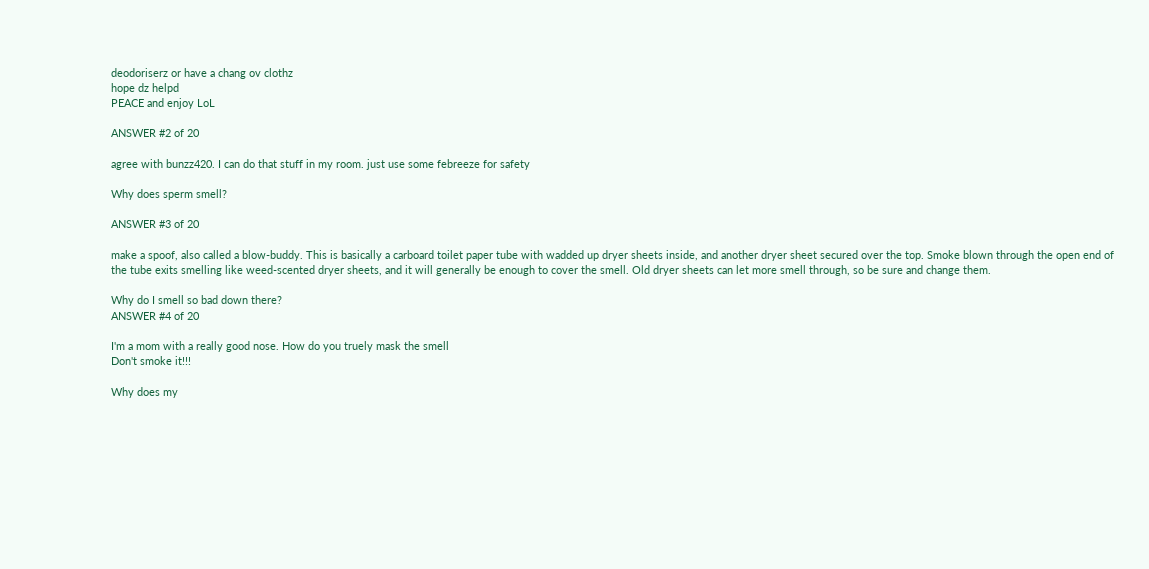deodoriserz or have a chang ov clothz
hope dz helpd
PEACE and enjoy LoL

ANSWER #2 of 20

agree with bunzz420. I can do that stuff in my room. just use some febreeze for safety

Why does sperm smell?

ANSWER #3 of 20

make a spoof, also called a blow-buddy. This is basically a carboard toilet paper tube with wadded up dryer sheets inside, and another dryer sheet secured over the top. Smoke blown through the open end of the tube exits smelling like weed-scented dryer sheets, and it will generally be enough to cover the smell. Old dryer sheets can let more smell through, so be sure and change them.

Why do I smell so bad down there?
ANSWER #4 of 20

I'm a mom with a really good nose. How do you truely mask the smell
Don't smoke it!!!

Why does my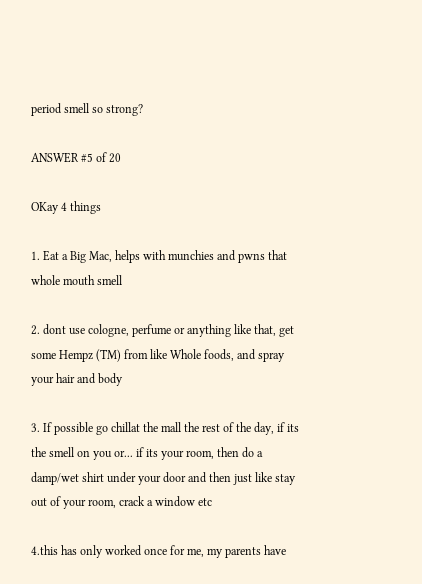period smell so strong?

ANSWER #5 of 20

OKay 4 things

1. Eat a Big Mac, helps with munchies and pwns that whole mouth smell

2. dont use cologne, perfume or anything like that, get some Hempz (TM) from like Whole foods, and spray your hair and body

3. If possible go chillat the mall the rest of the day, if its the smell on you or... if its your room, then do a damp/wet shirt under your door and then just like stay out of your room, crack a window etc

4.this has only worked once for me, my parents have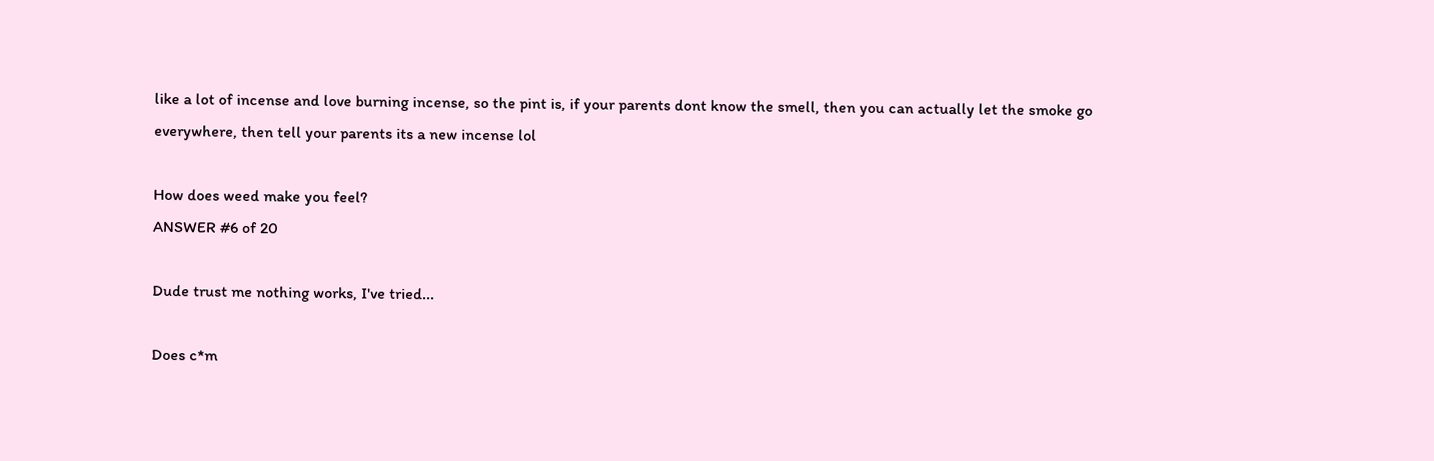like a lot of incense and love burning incense, so the pint is, if your parents dont know the smell, then you can actually let the smoke go everywhere, then tell your parents its a new incense lol

How does weed make you feel?
ANSWER #6 of 20

Dude trust me nothing works, I've tried...

Does c*m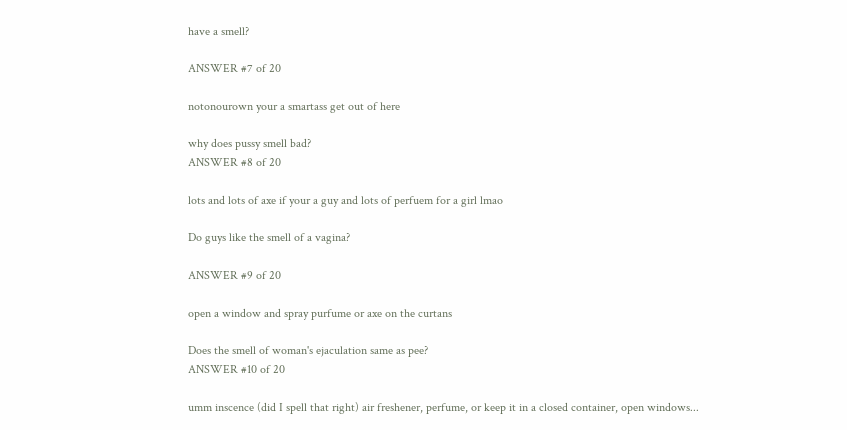have a smell?

ANSWER #7 of 20

notonourown your a smartass get out of here

why does pussy smell bad?
ANSWER #8 of 20

lots and lots of axe if your a guy and lots of perfuem for a girl lmao

Do guys like the smell of a vagina?

ANSWER #9 of 20

open a window and spray purfume or axe on the curtans

Does the smell of woman's ejaculation same as pee?
ANSWER #10 of 20

umm inscence (did I spell that right) air freshener, perfume, or keep it in a closed container, open windows...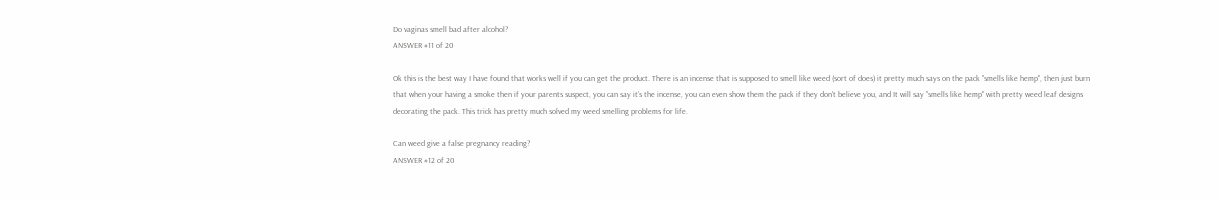Do vaginas smell bad after alcohol?
ANSWER #11 of 20

Ok this is the best way I have found that works well if you can get the product. There is an incense that is supposed to smell like weed (sort of does) it pretty much says on the pack "smells like hemp", then just burn that when your having a smoke then if your parents suspect, you can say it's the incense, you can even show them the pack if they don't believe you, and It will say "smells like hemp" with pretty weed leaf designs decorating the pack. This trick has pretty much solved my weed smelling problems for life.

Can weed give a false pregnancy reading?
ANSWER #12 of 20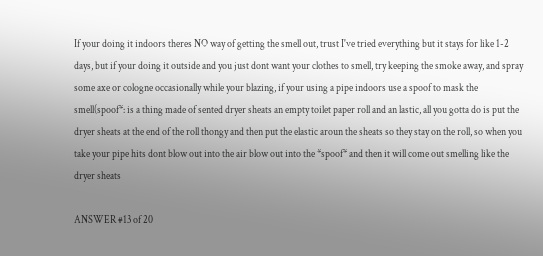If your doing it indoors theres NO way of getting the smell out, trust I've tried everything but it stays for like 1-2 days, but if your doing it outside and you just dont want your clothes to smell, try keeping the smoke away, and spray some axe or cologne occasionally while your blazing, if your using a pipe indoors use a spoof to mask the smell(spoof*: is a thing made of sented dryer sheats an empty toilet paper roll and an lastic, all you gotta do is put the dryer sheats at the end of the roll thongy and then put the elastic aroun the sheats so they stay on the roll, so when you take your pipe hits dont blow out into the air blow out into the *spoof* and then it will come out smelling like the dryer sheats

ANSWER #13 of 20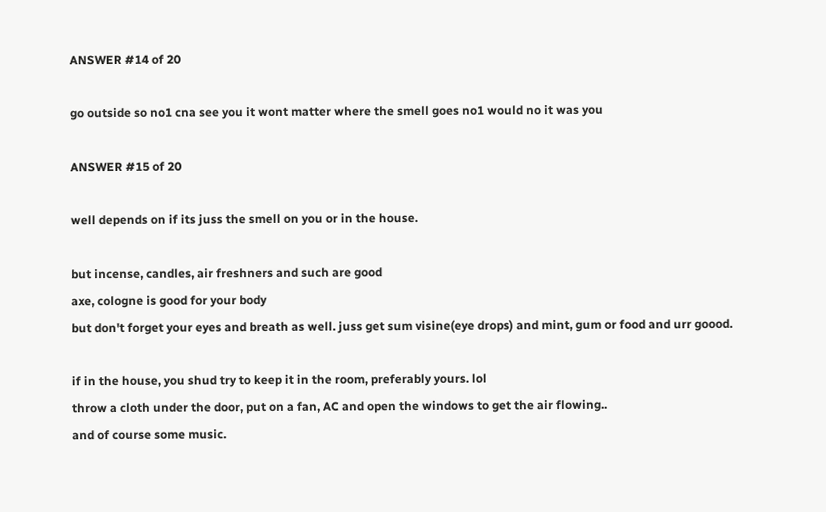ANSWER #14 of 20

go outside so no1 cna see you it wont matter where the smell goes no1 would no it was you

ANSWER #15 of 20

well depends on if its juss the smell on you or in the house.

but incense, candles, air freshners and such are good
axe, cologne is good for your body
but don't forget your eyes and breath as well. juss get sum visine(eye drops) and mint, gum or food and urr goood.

if in the house, you shud try to keep it in the room, preferably yours. lol
throw a cloth under the door, put on a fan, AC and open the windows to get the air flowing..
and of course some music.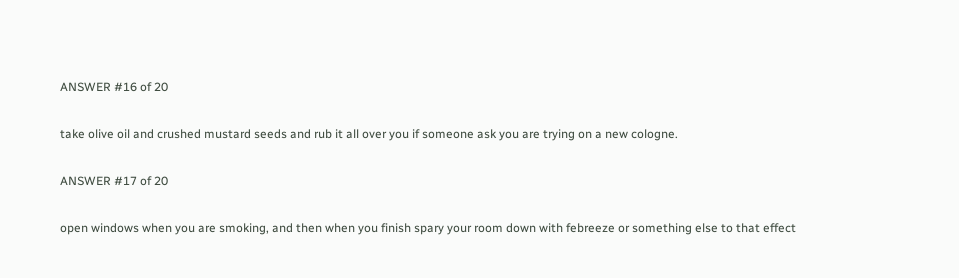ANSWER #16 of 20

take olive oil and crushed mustard seeds and rub it all over you if someone ask you are trying on a new cologne.

ANSWER #17 of 20

open windows when you are smoking, and then when you finish spary your room down with febreeze or something else to that effect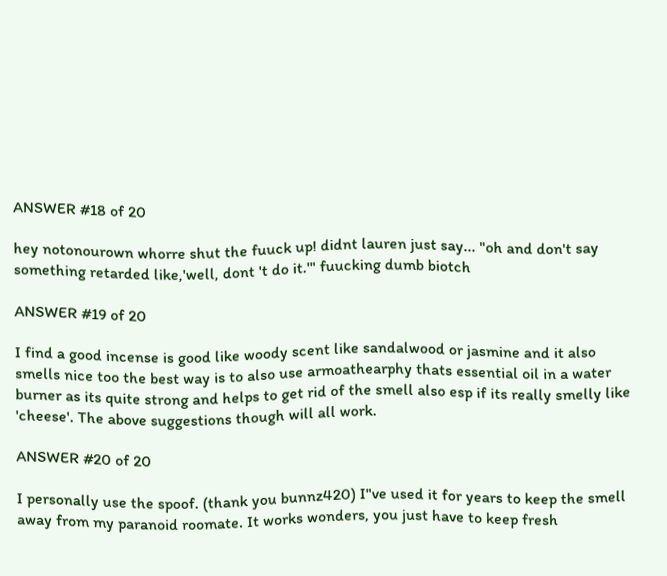ANSWER #18 of 20

hey notonourown whorre shut the fuuck up! didnt lauren just say... "oh and don't say something retarded like,'well, dont 't do it.'" fuucking dumb biotch

ANSWER #19 of 20

I find a good incense is good like woody scent like sandalwood or jasmine and it also smells nice too the best way is to also use armoathearphy thats essential oil in a water burner as its quite strong and helps to get rid of the smell also esp if its really smelly like 'cheese'. The above suggestions though will all work.

ANSWER #20 of 20

I personally use the spoof. (thank you bunnz420) I"ve used it for years to keep the smell away from my paranoid roomate. It works wonders, you just have to keep fresh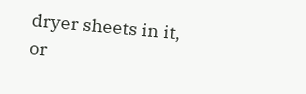dryer sheets in it, or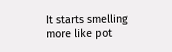It starts smelling more like pot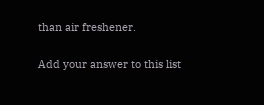than air freshener.

Add your answer to this list